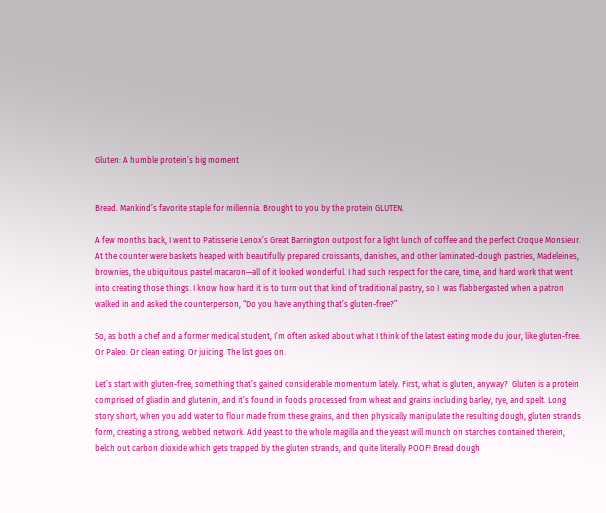Gluten: A humble protein’s big moment


Bread. Mankind’s favorite staple for millennia. Brought to you by the protein GLUTEN.

A few months back, I went to Patisserie Lenox’s Great Barrington outpost for a light lunch of coffee and the perfect Croque Monsieur. At the counter were baskets heaped with beautifully prepared croissants, danishes, and other laminated-dough pastries, Madeleines, brownies, the ubiquitous pastel macaron—all of it looked wonderful. I had such respect for the care, time, and hard work that went into creating those things. I know how hard it is to turn out that kind of traditional pastry, so I  was flabbergasted when a patron walked in and asked the counterperson, “Do you have anything that’s gluten-free?”

So, as both a chef and a former medical student, I’m often asked about what I think of the latest eating mode du jour, like gluten-free. Or Paleo. Or clean eating. Or juicing. The list goes on.

Let’s start with gluten-free, something that’s gained considerable momentum lately. First, what is gluten, anyway?  Gluten is a protein comprised of gliadin and glutenin, and it’s found in foods processed from wheat and grains including barley, rye, and spelt. Long story short, when you add water to flour made from these grains, and then physically manipulate the resulting dough, gluten strands form, creating a strong, webbed network. Add yeast to the whole magilla and the yeast will munch on starches contained therein, belch out carbon dioxide which gets trapped by the gluten strands, and quite literally POOF! Bread dough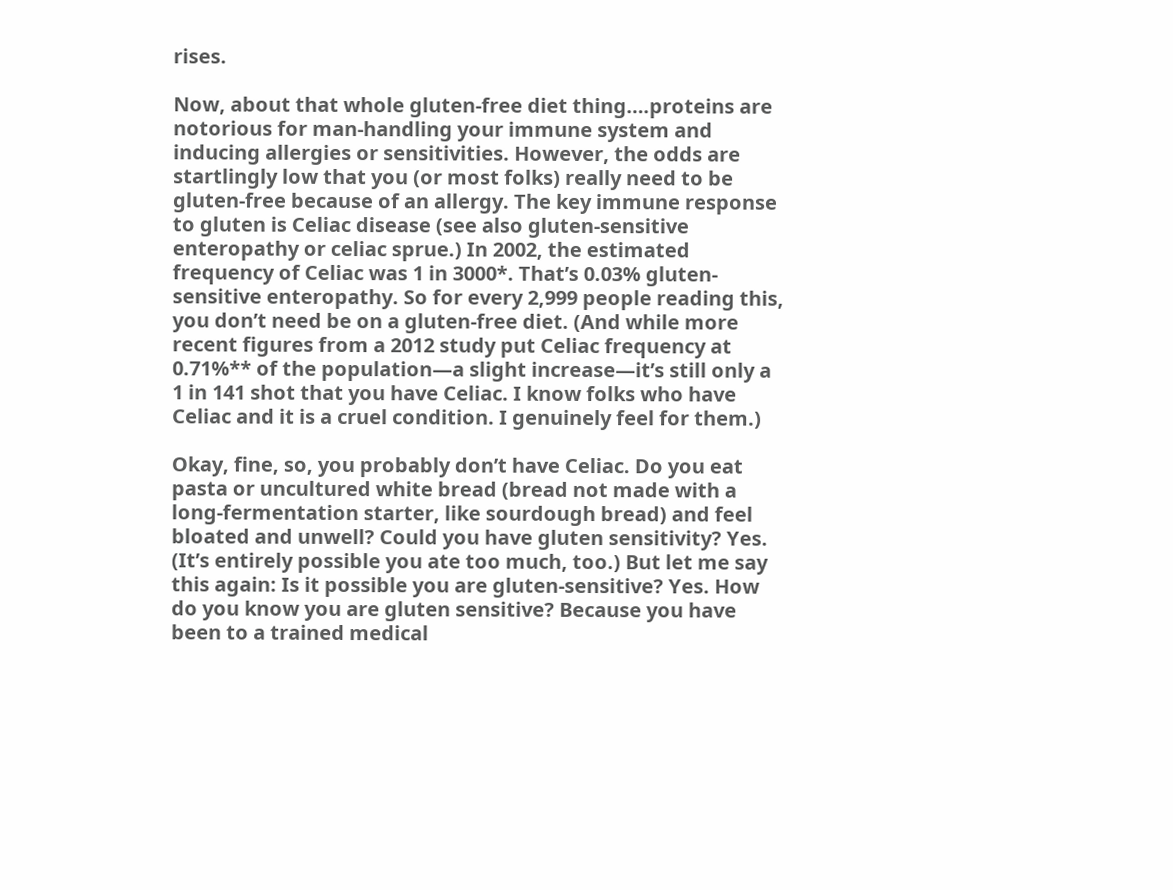rises.

Now, about that whole gluten-free diet thing….proteins are notorious for man-handling your immune system and inducing allergies or sensitivities. However, the odds are startlingly low that you (or most folks) really need to be gluten-free because of an allergy. The key immune response to gluten is Celiac disease (see also gluten-sensitive enteropathy or celiac sprue.) In 2002, the estimated frequency of Celiac was 1 in 3000*. That’s 0.03% gluten-sensitive enteropathy. So for every 2,999 people reading this, you don’t need be on a gluten-free diet. (And while more recent figures from a 2012 study put Celiac frequency at 0.71%** of the population—a slight increase—it’s still only a 1 in 141 shot that you have Celiac. I know folks who have Celiac and it is a cruel condition. I genuinely feel for them.)

Okay, fine, so, you probably don’t have Celiac. Do you eat pasta or uncultured white bread (bread not made with a long-fermentation starter, like sourdough bread) and feel bloated and unwell? Could you have gluten sensitivity? Yes. (It’s entirely possible you ate too much, too.) But let me say this again: Is it possible you are gluten-sensitive? Yes. How do you know you are gluten sensitive? Because you have been to a trained medical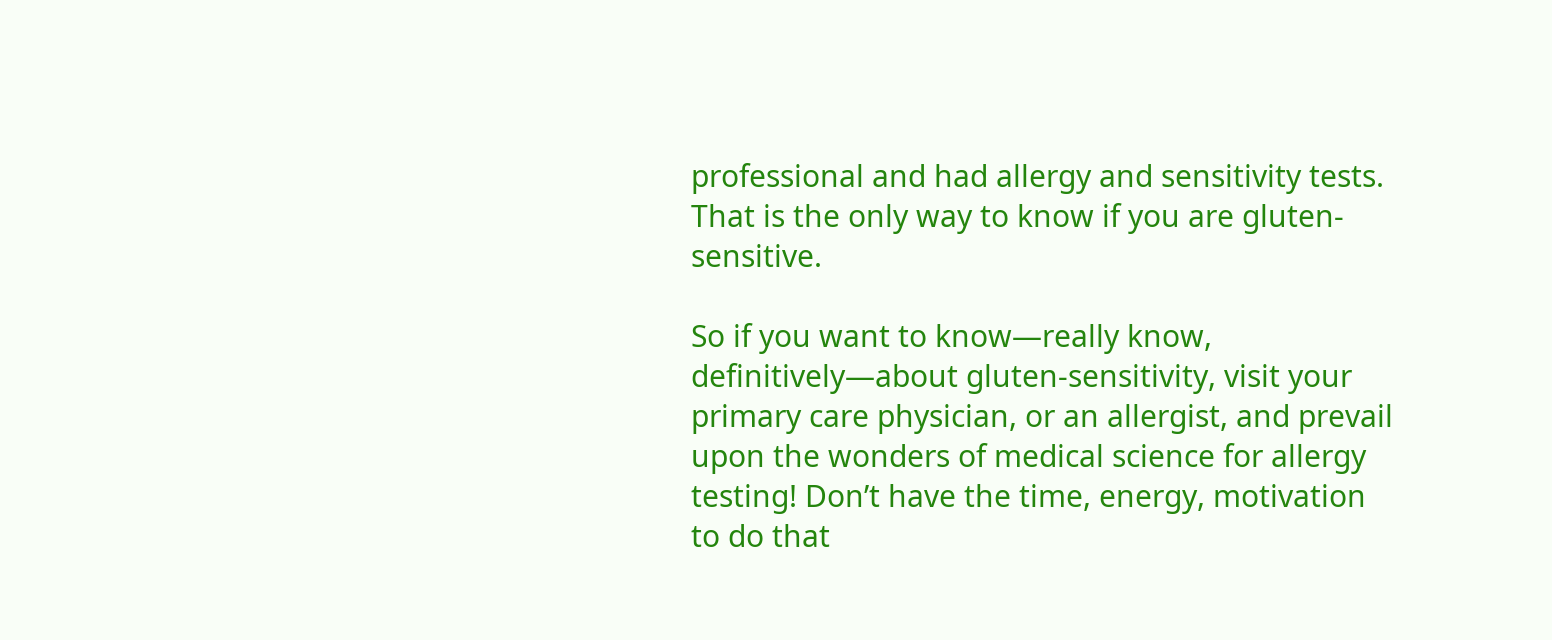professional and had allergy and sensitivity tests. That is the only way to know if you are gluten-sensitive.

So if you want to know—really know, definitively—about gluten-sensitivity, visit your primary care physician, or an allergist, and prevail upon the wonders of medical science for allergy testing! Don’t have the time, energy, motivation to do that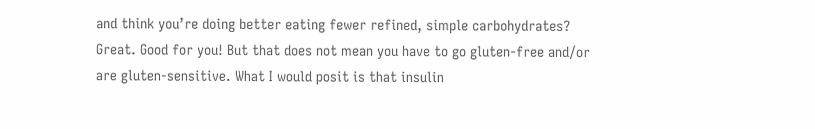and think you’re doing better eating fewer refined, simple carbohydrates? Great. Good for you! But that does not mean you have to go gluten-free and/or are gluten-sensitive. What I would posit is that insulin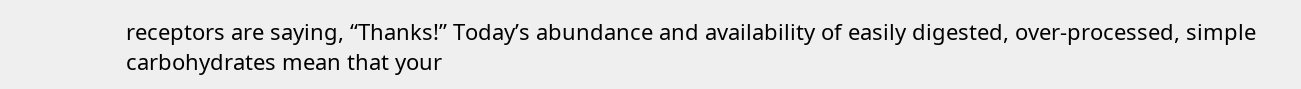receptors are saying, “Thanks!” Today’s abundance and availability of easily digested, over-processed, simple carbohydrates mean that your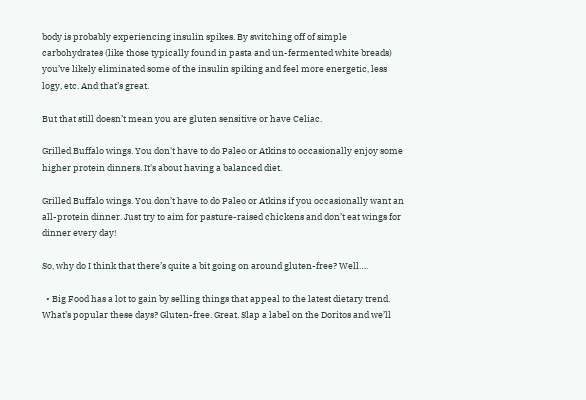body is probably experiencing insulin spikes. By switching off of simple carbohydrates (like those typically found in pasta and un-fermented white breads) you’ve likely eliminated some of the insulin spiking and feel more energetic, less logy, etc. And that’s great.

But that still doesn’t mean you are gluten sensitive or have Celiac.

Grilled Buffalo wings. You don't have to do Paleo or Atkins to occasionally enjoy some higher protein dinners. It's about having a balanced diet.

Grilled Buffalo wings. You don’t have to do Paleo or Atkins if you occasionally want an all-protein dinner. Just try to aim for pasture-raised chickens and don’t eat wings for dinner every day!

So, why do I think that there’s quite a bit going on around gluten-free? Well….

  • Big Food has a lot to gain by selling things that appeal to the latest dietary trend. What’s popular these days? Gluten-free. Great. Slap a label on the Doritos and we’ll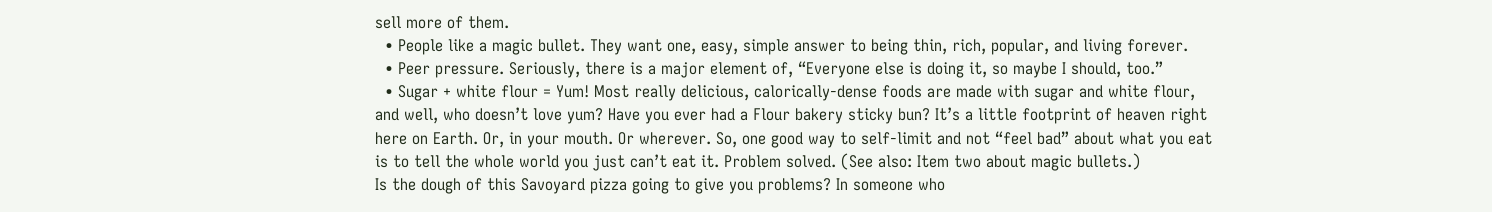sell more of them.
  • People like a magic bullet. They want one, easy, simple answer to being thin, rich, popular, and living forever.
  • Peer pressure. Seriously, there is a major element of, “Everyone else is doing it, so maybe I should, too.”
  • Sugar + white flour = Yum! Most really delicious, calorically-dense foods are made with sugar and white flour, and well, who doesn’t love yum? Have you ever had a Flour bakery sticky bun? It’s a little footprint of heaven right here on Earth. Or, in your mouth. Or wherever. So, one good way to self-limit and not “feel bad” about what you eat is to tell the whole world you just can’t eat it. Problem solved. (See also: Item two about magic bullets.)
Is the dough of this Savoyard pizza going to give you problems? In someone who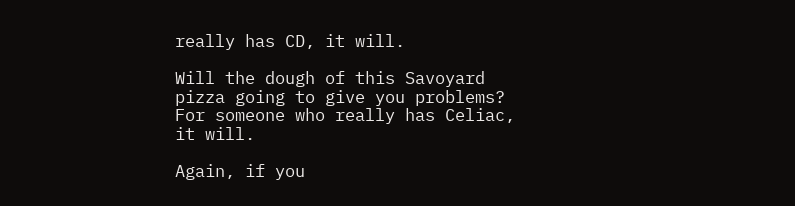really has CD, it will.

Will the dough of this Savoyard pizza going to give you problems? For someone who really has Celiac, it will.

Again, if you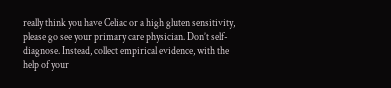really think you have Celiac or a high gluten sensitivity, please go see your primary care physician. Don’t self-diagnose. Instead, collect empirical evidence, with the help of your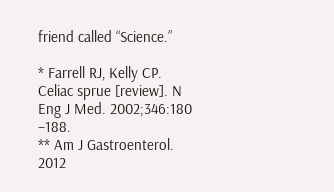friend called “Science.”

* Farrell RJ, Kelly CP. Celiac sprue [review]. N Eng J Med. 2002;346:180 –188.
** Am J Gastroenterol. 2012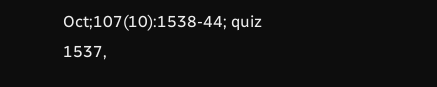Oct;107(10):1538-44; quiz 1537,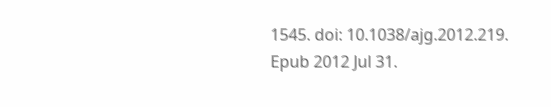1545. doi: 10.1038/ajg.2012.219. Epub 2012 Jul 31.